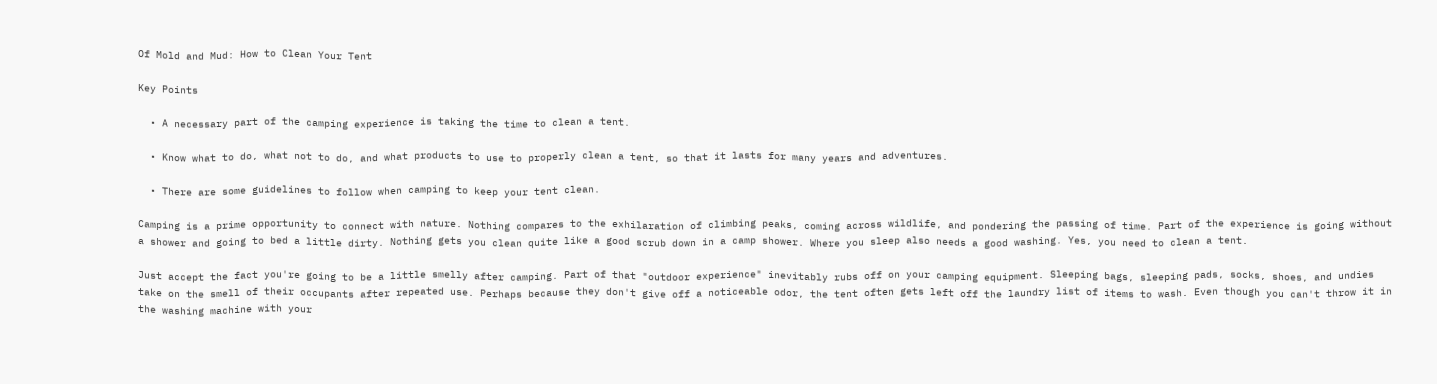Of Mold and Mud: How to Clean Your Tent

Key Points

  • A necessary part of the camping experience is taking the time to clean a tent.

  • Know what to do, what not to do, and what products to use to properly clean a tent, so that it lasts for many years and adventures.

  • There are some guidelines to follow when camping to keep your tent clean.

Camping is a prime opportunity to connect with nature. Nothing compares to the exhilaration of climbing peaks, coming across wildlife, and pondering the passing of time. Part of the experience is going without a shower and going to bed a little dirty. Nothing gets you clean quite like a good scrub down in a camp shower. Where you sleep also needs a good washing. Yes, you need to clean a tent.

Just accept the fact you're going to be a little smelly after camping. Part of that "outdoor experience" inevitably rubs off on your camping equipment. Sleeping bags, sleeping pads, socks, shoes, and undies take on the smell of their occupants after repeated use. Perhaps because they don't give off a noticeable odor, the tent often gets left off the laundry list of items to wash. Even though you can't throw it in the washing machine with your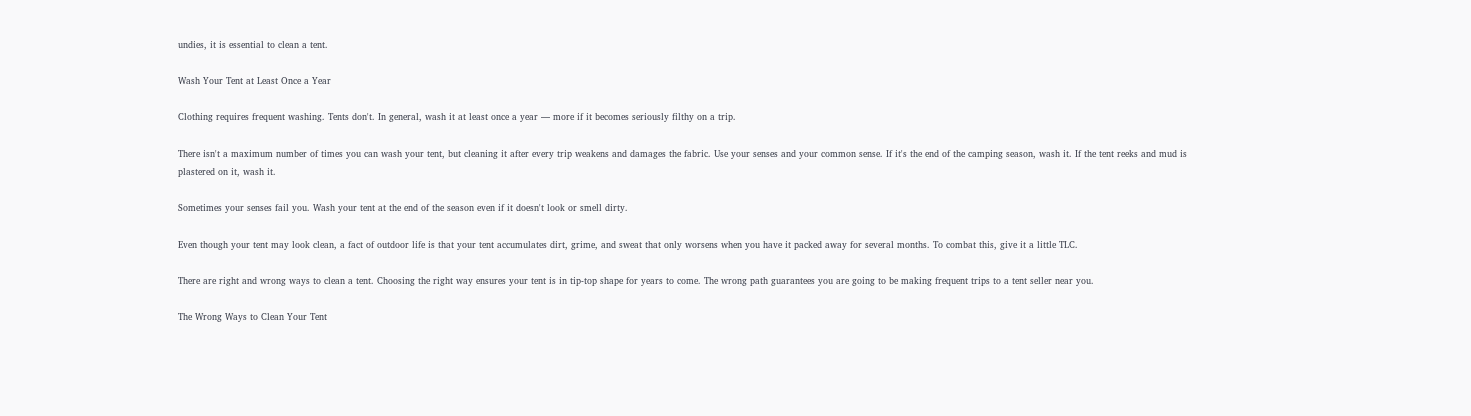undies, it is essential to clean a tent.

Wash Your Tent at Least Once a Year

Clothing requires frequent washing. Tents don't. In general, wash it at least once a year — more if it becomes seriously filthy on a trip.

There isn't a maximum number of times you can wash your tent, but cleaning it after every trip weakens and damages the fabric. Use your senses and your common sense. If it's the end of the camping season, wash it. If the tent reeks and mud is plastered on it, wash it.

Sometimes your senses fail you. Wash your tent at the end of the season even if it doesn't look or smell dirty.

Even though your tent may look clean, a fact of outdoor life is that your tent accumulates dirt, grime, and sweat that only worsens when you have it packed away for several months. To combat this, give it a little TLC.

There are right and wrong ways to clean a tent. Choosing the right way ensures your tent is in tip-top shape for years to come. The wrong path guarantees you are going to be making frequent trips to a tent seller near you.

The Wrong Ways to Clean Your Tent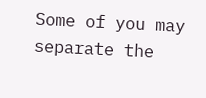Some of you may separate the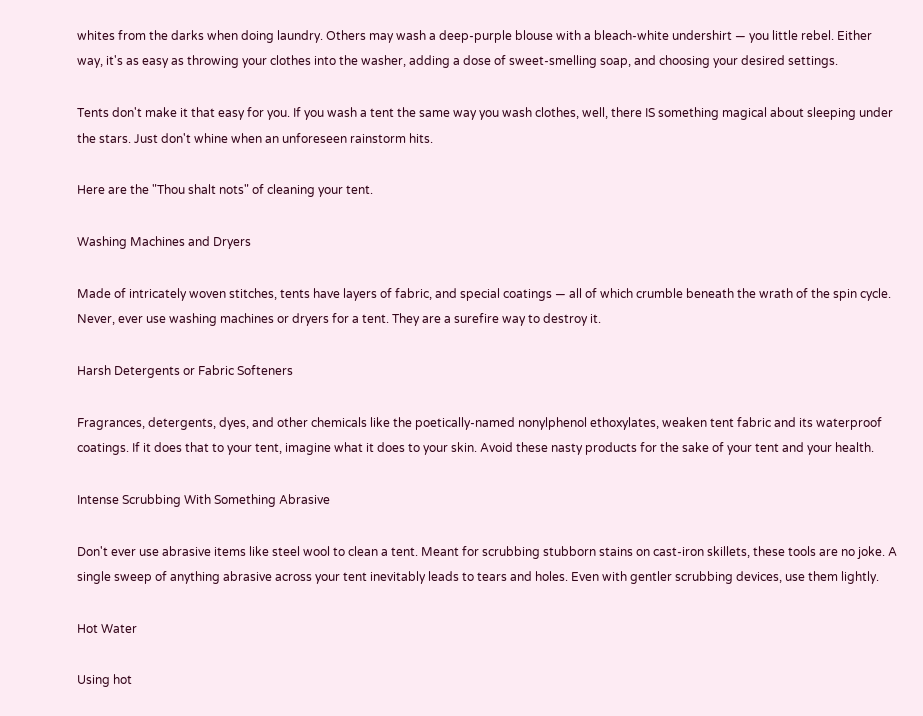whites from the darks when doing laundry. Others may wash a deep-purple blouse with a bleach-white undershirt — you little rebel. Either way, it's as easy as throwing your clothes into the washer, adding a dose of sweet-smelling soap, and choosing your desired settings.

Tents don't make it that easy for you. If you wash a tent the same way you wash clothes, well, there IS something magical about sleeping under the stars. Just don't whine when an unforeseen rainstorm hits.

Here are the "Thou shalt nots" of cleaning your tent.

Washing Machines and Dryers

Made of intricately woven stitches, tents have layers of fabric, and special coatings — all of which crumble beneath the wrath of the spin cycle. Never, ever use washing machines or dryers for a tent. They are a surefire way to destroy it.

Harsh Detergents or Fabric Softeners

Fragrances, detergents, dyes, and other chemicals like the poetically-named nonylphenol ethoxylates, weaken tent fabric and its waterproof coatings. If it does that to your tent, imagine what it does to your skin. Avoid these nasty products for the sake of your tent and your health.

Intense Scrubbing With Something Abrasive

Don't ever use abrasive items like steel wool to clean a tent. Meant for scrubbing stubborn stains on cast-iron skillets, these tools are no joke. A single sweep of anything abrasive across your tent inevitably leads to tears and holes. Even with gentler scrubbing devices, use them lightly.

Hot Water

Using hot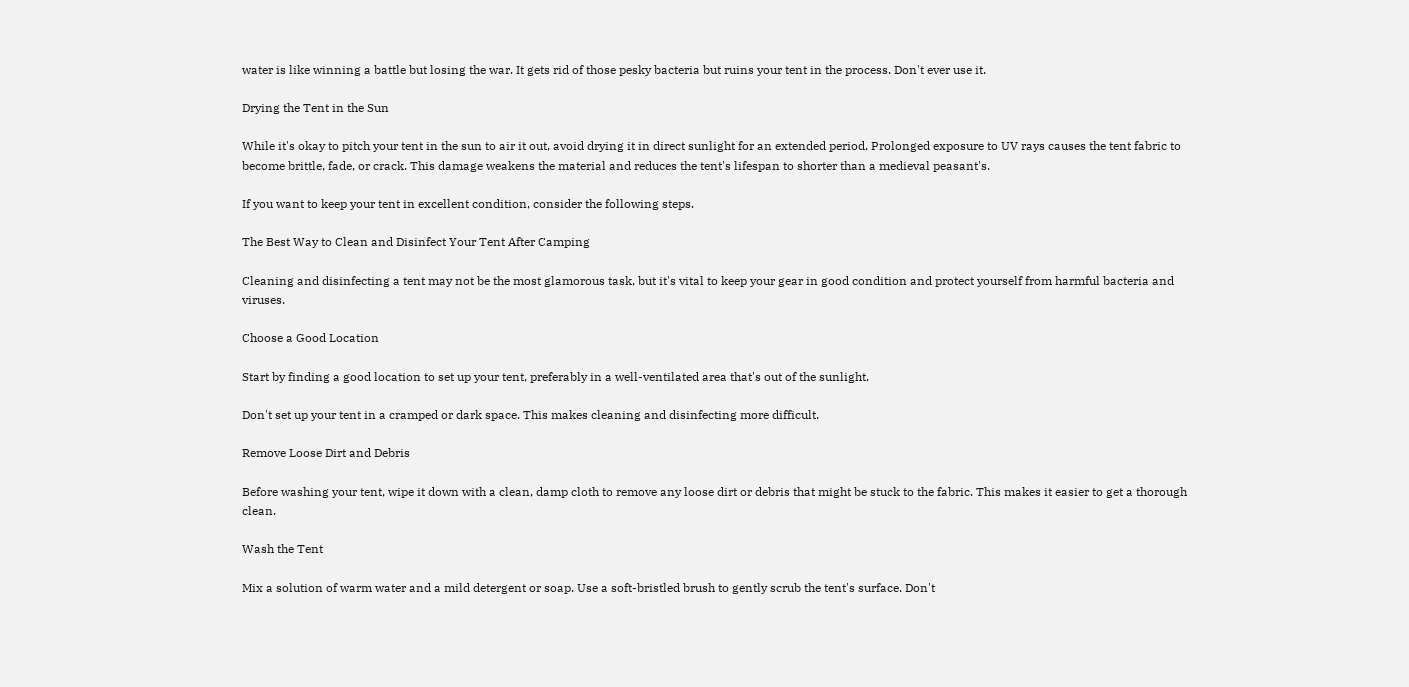water is like winning a battle but losing the war. It gets rid of those pesky bacteria but ruins your tent in the process. Don't ever use it.

Drying the Tent in the Sun

While it's okay to pitch your tent in the sun to air it out, avoid drying it in direct sunlight for an extended period. Prolonged exposure to UV rays causes the tent fabric to become brittle, fade, or crack. This damage weakens the material and reduces the tent's lifespan to shorter than a medieval peasant's.

If you want to keep your tent in excellent condition, consider the following steps.

The Best Way to Clean and Disinfect Your Tent After Camping

Cleaning and disinfecting a tent may not be the most glamorous task, but it's vital to keep your gear in good condition and protect yourself from harmful bacteria and viruses.

Choose a Good Location

Start by finding a good location to set up your tent, preferably in a well-ventilated area that's out of the sunlight.

Don't set up your tent in a cramped or dark space. This makes cleaning and disinfecting more difficult.

Remove Loose Dirt and Debris

Before washing your tent, wipe it down with a clean, damp cloth to remove any loose dirt or debris that might be stuck to the fabric. This makes it easier to get a thorough clean.

Wash the Tent

Mix a solution of warm water and a mild detergent or soap. Use a soft-bristled brush to gently scrub the tent's surface. Don't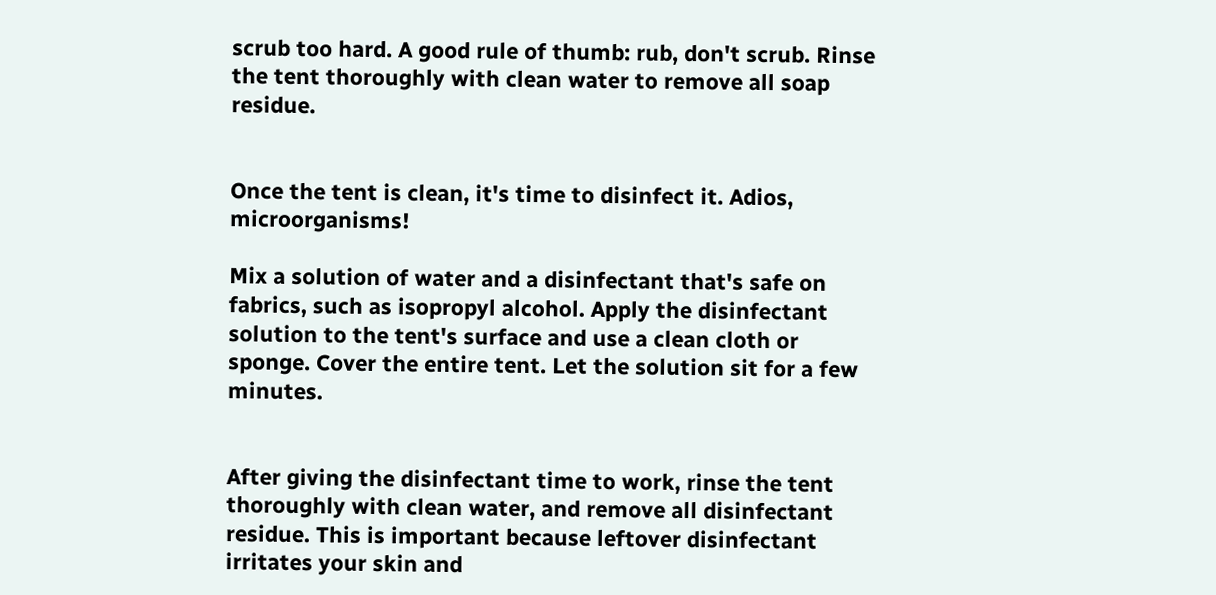scrub too hard. A good rule of thumb: rub, don't scrub. Rinse the tent thoroughly with clean water to remove all soap residue.


Once the tent is clean, it's time to disinfect it. Adios, microorganisms!

Mix a solution of water and a disinfectant that's safe on fabrics, such as isopropyl alcohol. Apply the disinfectant solution to the tent's surface and use a clean cloth or sponge. Cover the entire tent. Let the solution sit for a few minutes.


After giving the disinfectant time to work, rinse the tent thoroughly with clean water, and remove all disinfectant residue. This is important because leftover disinfectant irritates your skin and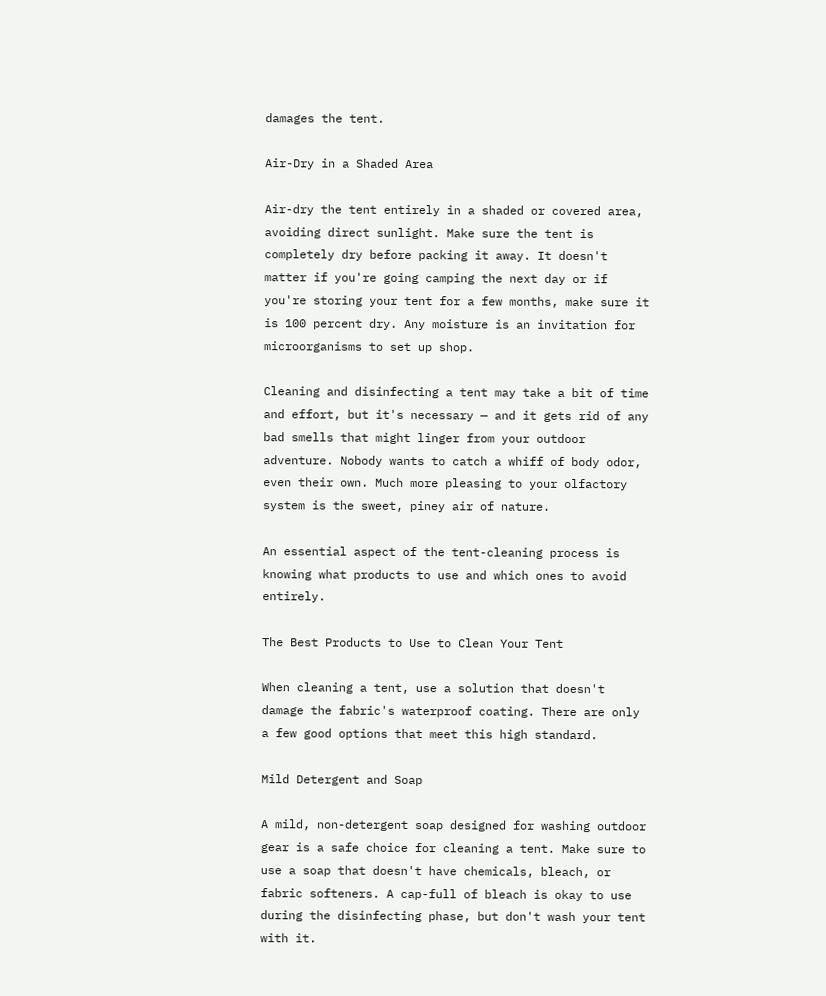damages the tent.

Air-Dry in a Shaded Area

Air-dry the tent entirely in a shaded or covered area, avoiding direct sunlight. Make sure the tent is completely dry before packing it away. It doesn't matter if you're going camping the next day or if you're storing your tent for a few months, make sure it is 100 percent dry. Any moisture is an invitation for microorganisms to set up shop.

Cleaning and disinfecting a tent may take a bit of time and effort, but it's necessary — and it gets rid of any bad smells that might linger from your outdoor adventure. Nobody wants to catch a whiff of body odor, even their own. Much more pleasing to your olfactory system is the sweet, piney air of nature.

An essential aspect of the tent-cleaning process is knowing what products to use and which ones to avoid entirely.

The Best Products to Use to Clean Your Tent

When cleaning a tent, use a solution that doesn't damage the fabric's waterproof coating. There are only a few good options that meet this high standard.

Mild Detergent and Soap

A mild, non-detergent soap designed for washing outdoor gear is a safe choice for cleaning a tent. Make sure to use a soap that doesn't have chemicals, bleach, or fabric softeners. A cap-full of bleach is okay to use during the disinfecting phase, but don't wash your tent with it.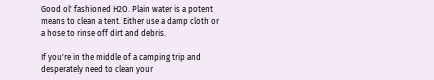Good ol' fashioned H2O. Plain water is a potent means to clean a tent. Either use a damp cloth or a hose to rinse off dirt and debris.

If you're in the middle of a camping trip and desperately need to clean your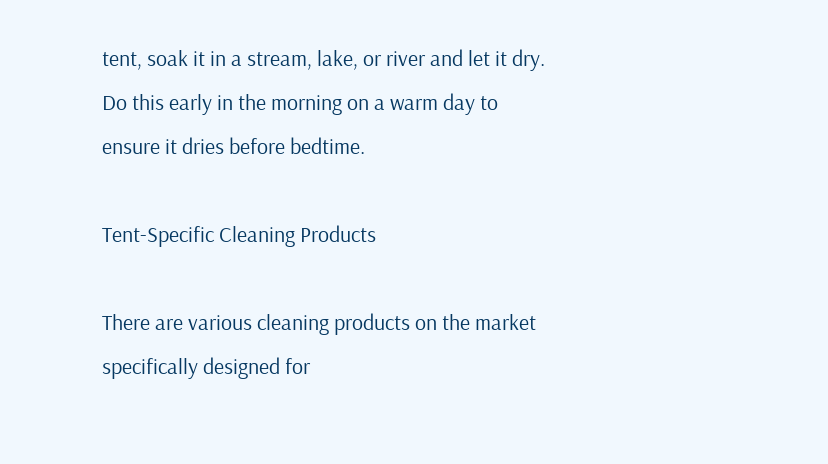tent, soak it in a stream, lake, or river and let it dry. Do this early in the morning on a warm day to ensure it dries before bedtime.

Tent-Specific Cleaning Products

There are various cleaning products on the market specifically designed for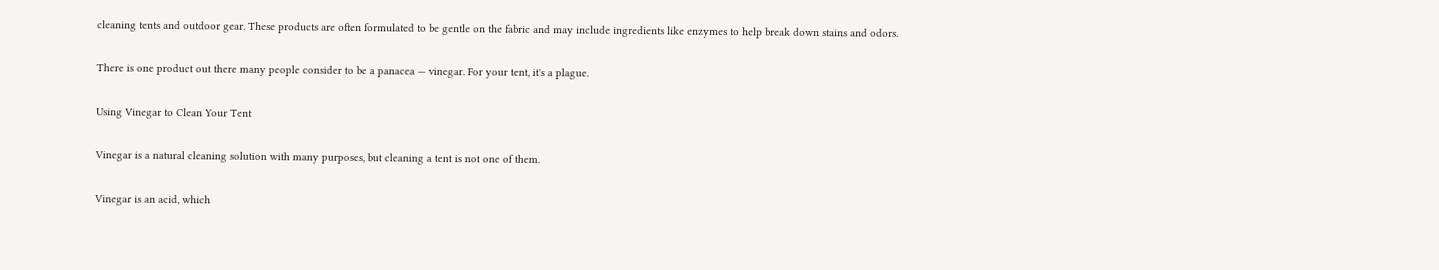cleaning tents and outdoor gear. These products are often formulated to be gentle on the fabric and may include ingredients like enzymes to help break down stains and odors.

There is one product out there many people consider to be a panacea — vinegar. For your tent, it's a plague.

Using Vinegar to Clean Your Tent

Vinegar is a natural cleaning solution with many purposes, but cleaning a tent is not one of them.

Vinegar is an acid, which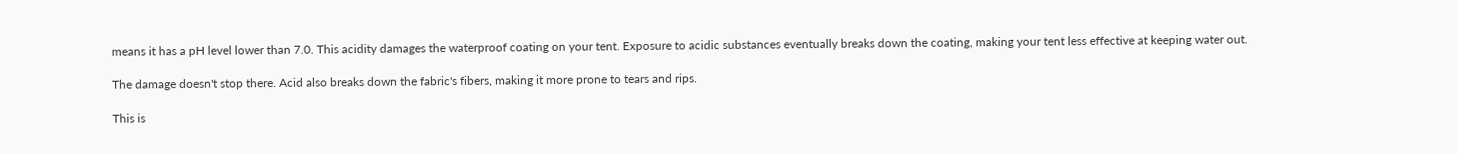means it has a pH level lower than 7.0. This acidity damages the waterproof coating on your tent. Exposure to acidic substances eventually breaks down the coating, making your tent less effective at keeping water out.

The damage doesn't stop there. Acid also breaks down the fabric's fibers, making it more prone to tears and rips.

This is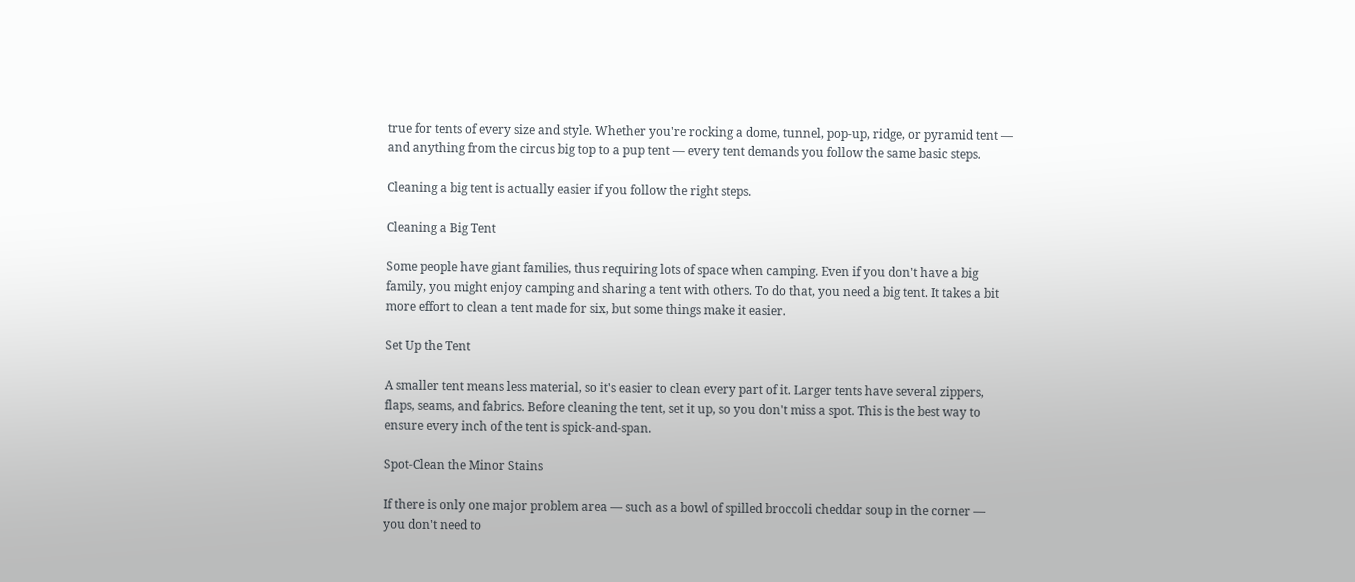true for tents of every size and style. Whether you're rocking a dome, tunnel, pop-up, ridge, or pyramid tent — and anything from the circus big top to a pup tent — every tent demands you follow the same basic steps.

Cleaning a big tent is actually easier if you follow the right steps.

Cleaning a Big Tent

Some people have giant families, thus requiring lots of space when camping. Even if you don't have a big family, you might enjoy camping and sharing a tent with others. To do that, you need a big tent. It takes a bit more effort to clean a tent made for six, but some things make it easier.

Set Up the Tent

A smaller tent means less material, so it's easier to clean every part of it. Larger tents have several zippers, flaps, seams, and fabrics. Before cleaning the tent, set it up, so you don't miss a spot. This is the best way to ensure every inch of the tent is spick-and-span.

Spot-Clean the Minor Stains

If there is only one major problem area — such as a bowl of spilled broccoli cheddar soup in the corner — you don't need to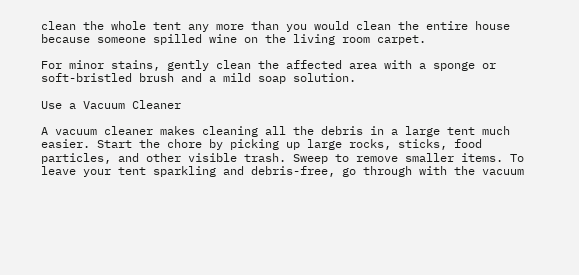clean the whole tent any more than you would clean the entire house because someone spilled wine on the living room carpet.

For minor stains, gently clean the affected area with a sponge or soft-bristled brush and a mild soap solution.

Use a Vacuum Cleaner

A vacuum cleaner makes cleaning all the debris in a large tent much easier. Start the chore by picking up large rocks, sticks, food particles, and other visible trash. Sweep to remove smaller items. To leave your tent sparkling and debris-free, go through with the vacuum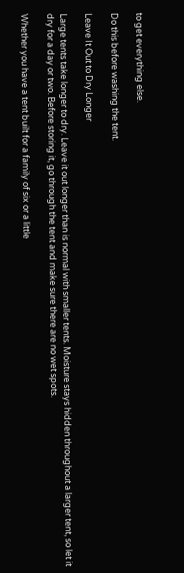to get everything else.

Do this before washing the tent.

Leave It Out to Dry Longer

Large tents take longer to dry. Leave it out longer than is normal with smaller tents. Moisture stays hidden throughout a larger tent, so let it dry for a day or two. Before storing it, go through the tent and make sure there are no wet spots.

Whether you have a tent built for a family of six or a little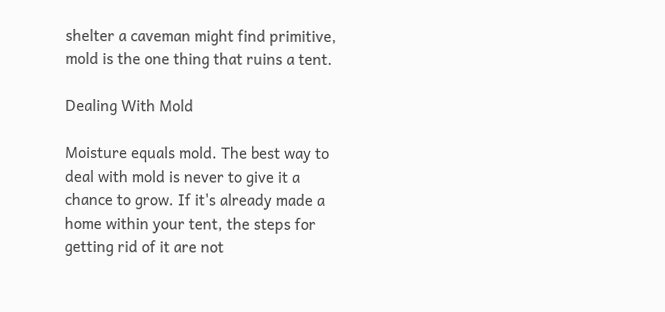shelter a caveman might find primitive, mold is the one thing that ruins a tent.

Dealing With Mold

Moisture equals mold. The best way to deal with mold is never to give it a chance to grow. If it's already made a home within your tent, the steps for getting rid of it are not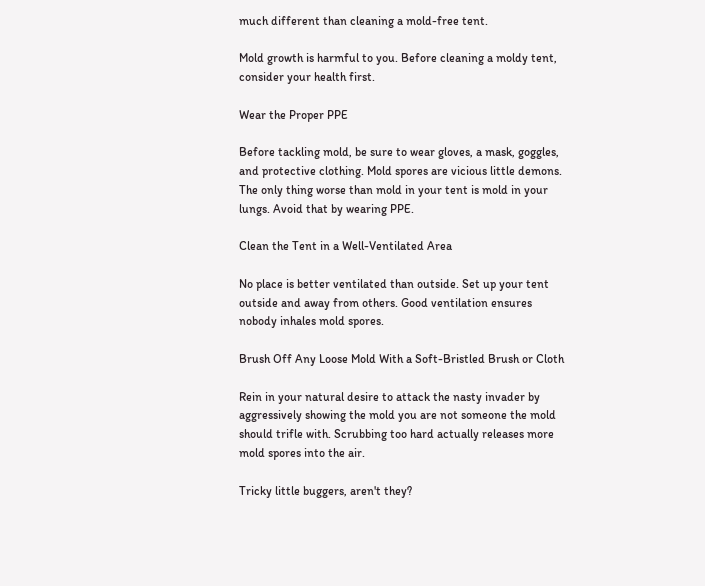much different than cleaning a mold-free tent.

Mold growth is harmful to you. Before cleaning a moldy tent, consider your health first.

Wear the Proper PPE

Before tackling mold, be sure to wear gloves, a mask, goggles, and protective clothing. Mold spores are vicious little demons. The only thing worse than mold in your tent is mold in your lungs. Avoid that by wearing PPE.

Clean the Tent in a Well-Ventilated Area

No place is better ventilated than outside. Set up your tent outside and away from others. Good ventilation ensures nobody inhales mold spores.

Brush Off Any Loose Mold With a Soft-Bristled Brush or Cloth

Rein in your natural desire to attack the nasty invader by aggressively showing the mold you are not someone the mold should trifle with. Scrubbing too hard actually releases more mold spores into the air.

Tricky little buggers, aren't they?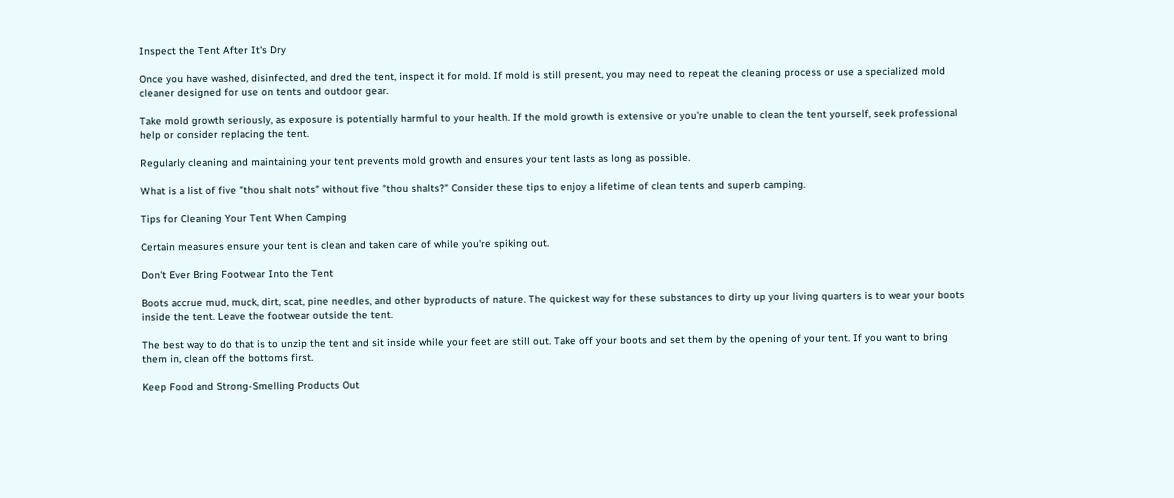Inspect the Tent After It's Dry

Once you have washed, disinfected, and dred the tent, inspect it for mold. If mold is still present, you may need to repeat the cleaning process or use a specialized mold cleaner designed for use on tents and outdoor gear.

Take mold growth seriously, as exposure is potentially harmful to your health. If the mold growth is extensive or you're unable to clean the tent yourself, seek professional help or consider replacing the tent.

Regularly cleaning and maintaining your tent prevents mold growth and ensures your tent lasts as long as possible.

What is a list of five "thou shalt nots" without five "thou shalts?" Consider these tips to enjoy a lifetime of clean tents and superb camping.

Tips for Cleaning Your Tent When Camping

Certain measures ensure your tent is clean and taken care of while you're spiking out.

Don't Ever Bring Footwear Into the Tent

Boots accrue mud, muck, dirt, scat, pine needles, and other byproducts of nature. The quickest way for these substances to dirty up your living quarters is to wear your boots inside the tent. Leave the footwear outside the tent.

The best way to do that is to unzip the tent and sit inside while your feet are still out. Take off your boots and set them by the opening of your tent. If you want to bring them in, clean off the bottoms first.

Keep Food and Strong-Smelling Products Out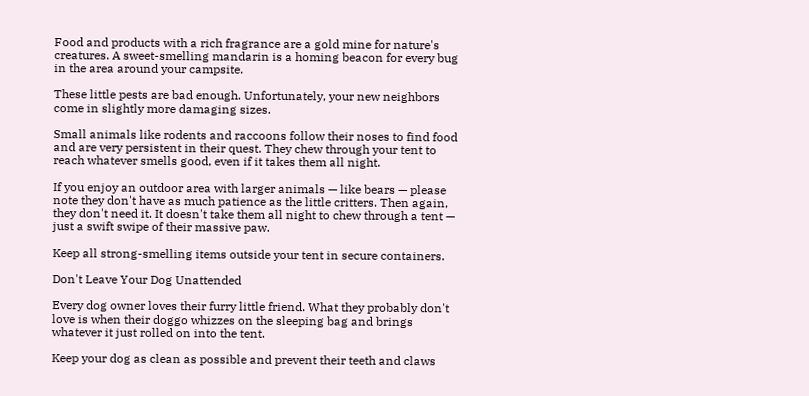Food and products with a rich fragrance are a gold mine for nature's creatures. A sweet-smelling mandarin is a homing beacon for every bug in the area around your campsite.

These little pests are bad enough. Unfortunately, your new neighbors come in slightly more damaging sizes.

Small animals like rodents and raccoons follow their noses to find food and are very persistent in their quest. They chew through your tent to reach whatever smells good, even if it takes them all night.

If you enjoy an outdoor area with larger animals — like bears — please note they don't have as much patience as the little critters. Then again, they don't need it. It doesn't take them all night to chew through a tent — just a swift swipe of their massive paw.

Keep all strong-smelling items outside your tent in secure containers.

Don't Leave Your Dog Unattended

Every dog owner loves their furry little friend. What they probably don't love is when their doggo whizzes on the sleeping bag and brings whatever it just rolled on into the tent.

Keep your dog as clean as possible and prevent their teeth and claws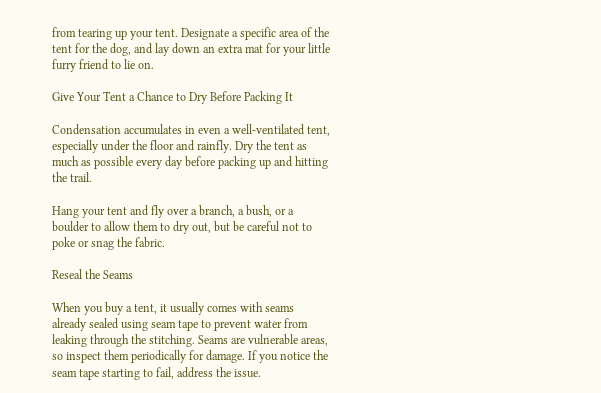from tearing up your tent. Designate a specific area of the tent for the dog, and lay down an extra mat for your little furry friend to lie on.

Give Your Tent a Chance to Dry Before Packing It

Condensation accumulates in even a well-ventilated tent, especially under the floor and rainfly. Dry the tent as much as possible every day before packing up and hitting the trail.

Hang your tent and fly over a branch, a bush, or a boulder to allow them to dry out, but be careful not to poke or snag the fabric.

Reseal the Seams

When you buy a tent, it usually comes with seams already sealed using seam tape to prevent water from leaking through the stitching. Seams are vulnerable areas, so inspect them periodically for damage. If you notice the seam tape starting to fail, address the issue.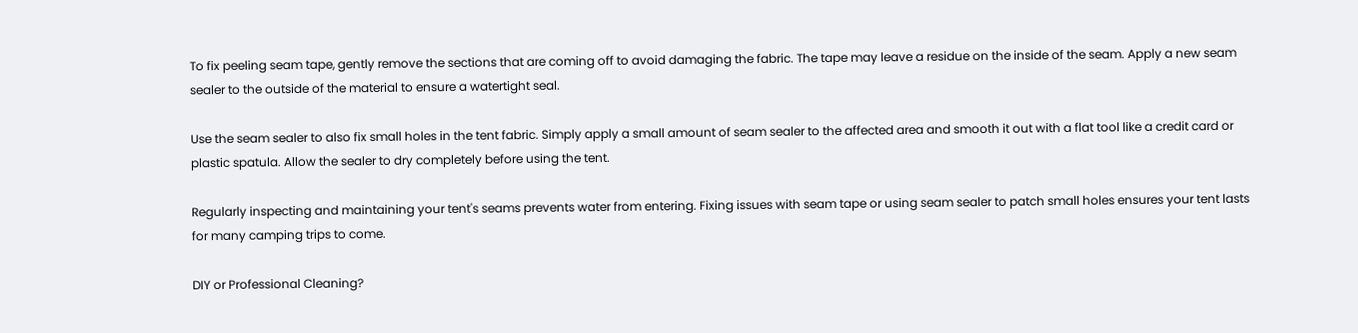To fix peeling seam tape, gently remove the sections that are coming off to avoid damaging the fabric. The tape may leave a residue on the inside of the seam. Apply a new seam sealer to the outside of the material to ensure a watertight seal.

Use the seam sealer to also fix small holes in the tent fabric. Simply apply a small amount of seam sealer to the affected area and smooth it out with a flat tool like a credit card or plastic spatula. Allow the sealer to dry completely before using the tent.

Regularly inspecting and maintaining your tent's seams prevents water from entering. Fixing issues with seam tape or using seam sealer to patch small holes ensures your tent lasts for many camping trips to come.

DIY or Professional Cleaning?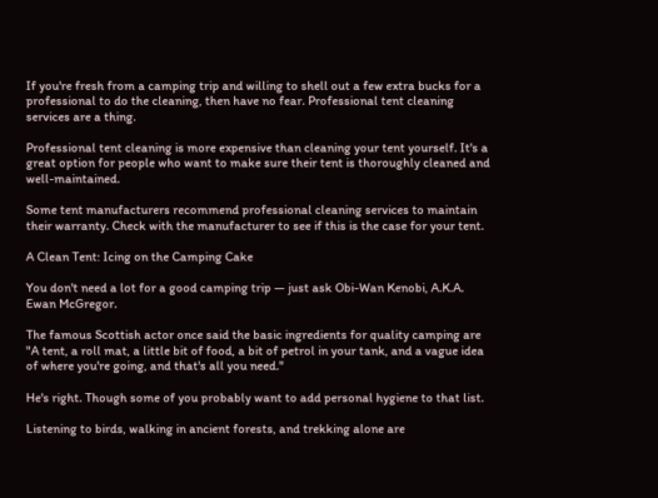If you're fresh from a camping trip and willing to shell out a few extra bucks for a professional to do the cleaning, then have no fear. Professional tent cleaning services are a thing.

Professional tent cleaning is more expensive than cleaning your tent yourself. It's a great option for people who want to make sure their tent is thoroughly cleaned and well-maintained.

Some tent manufacturers recommend professional cleaning services to maintain their warranty. Check with the manufacturer to see if this is the case for your tent.

A Clean Tent: Icing on the Camping Cake

You don't need a lot for a good camping trip — just ask Obi-Wan Kenobi, A.K.A. Ewan McGregor.

The famous Scottish actor once said the basic ingredients for quality camping are "A tent, a roll mat, a little bit of food, a bit of petrol in your tank, and a vague idea of where you're going, and that's all you need."

He's right. Though some of you probably want to add personal hygiene to that list.

Listening to birds, walking in ancient forests, and trekking alone are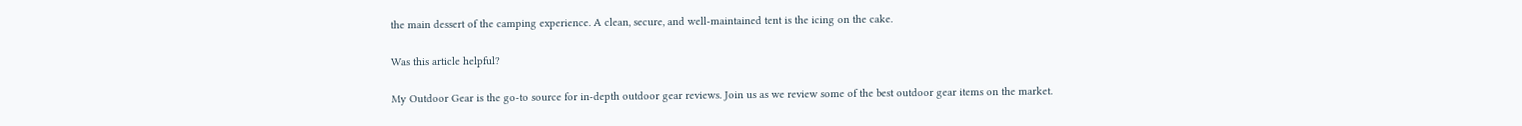the main dessert of the camping experience. A clean, secure, and well-maintained tent is the icing on the cake.

Was this article helpful?

My Outdoor Gear is the go-to source for in-depth outdoor gear reviews. Join us as we review some of the best outdoor gear items on the market.